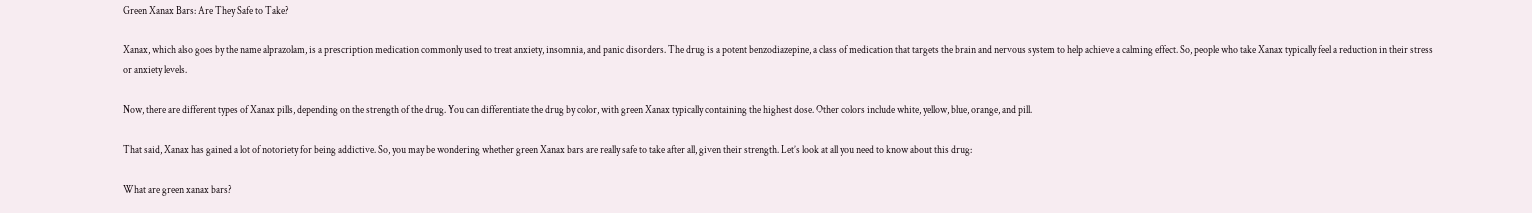Green Xanax Bars: Are They Safe to Take?

Xanax, which also goes by the name alprazolam, is a prescription medication commonly used to treat anxiety, insomnia, and panic disorders. The drug is a potent benzodiazepine, a class of medication that targets the brain and nervous system to help achieve a calming effect. So, people who take Xanax typically feel a reduction in their stress or anxiety levels.

Now, there are different types of Xanax pills, depending on the strength of the drug. You can differentiate the drug by color, with green Xanax typically containing the highest dose. Other colors include white, yellow, blue, orange, and pill.

That said, Xanax has gained a lot of notoriety for being addictive. So, you may be wondering whether green Xanax bars are really safe to take after all, given their strength. Let’s look at all you need to know about this drug:

What are green xanax bars?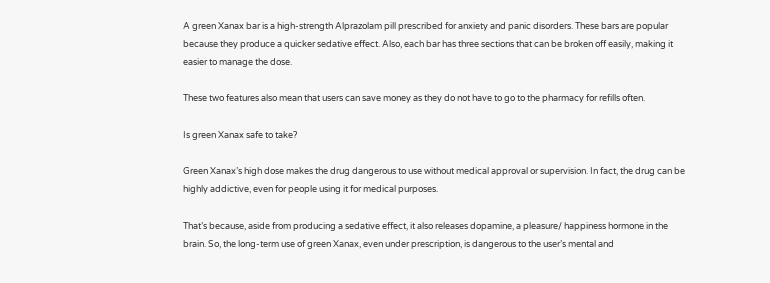A green Xanax bar is a high-strength Alprazolam pill prescribed for anxiety and panic disorders. These bars are popular because they produce a quicker sedative effect. Also, each bar has three sections that can be broken off easily, making it easier to manage the dose.

These two features also mean that users can save money as they do not have to go to the pharmacy for refills often.

Is green Xanax safe to take?

Green Xanax’s high dose makes the drug dangerous to use without medical approval or supervision. In fact, the drug can be highly addictive, even for people using it for medical purposes.

That’s because, aside from producing a sedative effect, it also releases dopamine, a pleasure/ happiness hormone in the brain. So, the long-term use of green Xanax, even under prescription, is dangerous to the user’s mental and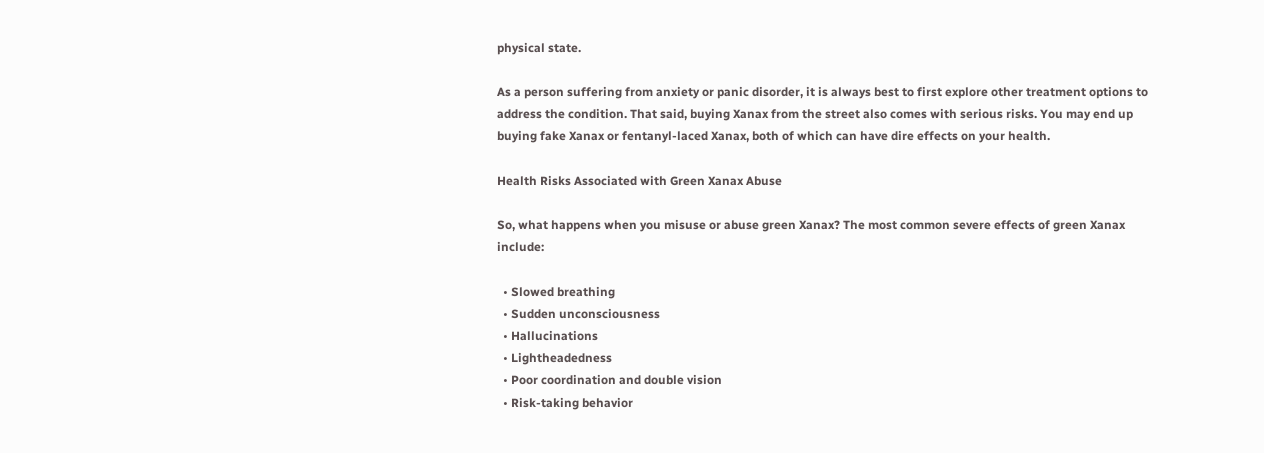physical state.

As a person suffering from anxiety or panic disorder, it is always best to first explore other treatment options to address the condition. That said, buying Xanax from the street also comes with serious risks. You may end up buying fake Xanax or fentanyl-laced Xanax, both of which can have dire effects on your health.

Health Risks Associated with Green Xanax Abuse

So, what happens when you misuse or abuse green Xanax? The most common severe effects of green Xanax include:

  • Slowed breathing
  • Sudden unconsciousness
  • Hallucinations
  • Lightheadedness
  • Poor coordination and double vision
  • Risk-taking behavior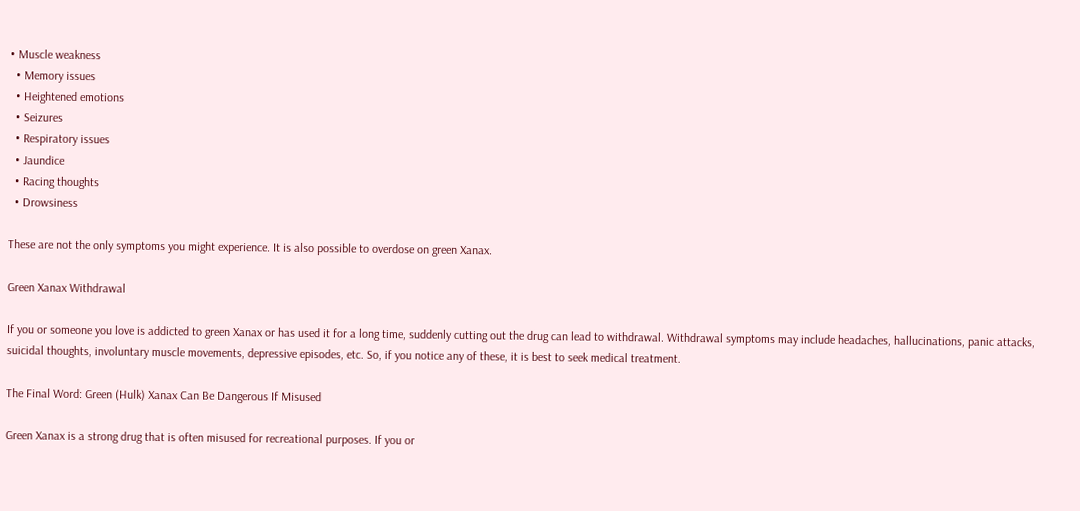• Muscle weakness
  • Memory issues
  • Heightened emotions
  • Seizures
  • Respiratory issues
  • Jaundice
  • Racing thoughts
  • Drowsiness

These are not the only symptoms you might experience. It is also possible to overdose on green Xanax.

Green Xanax Withdrawal

If you or someone you love is addicted to green Xanax or has used it for a long time, suddenly cutting out the drug can lead to withdrawal. Withdrawal symptoms may include headaches, hallucinations, panic attacks, suicidal thoughts, involuntary muscle movements, depressive episodes, etc. So, if you notice any of these, it is best to seek medical treatment.

The Final Word: Green (Hulk) Xanax Can Be Dangerous If Misused

Green Xanax is a strong drug that is often misused for recreational purposes. If you or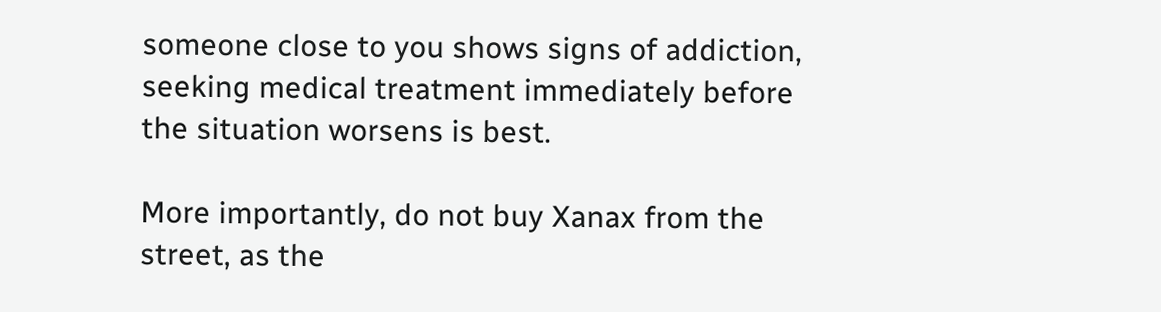someone close to you shows signs of addiction, seeking medical treatment immediately before the situation worsens is best.

More importantly, do not buy Xanax from the street, as the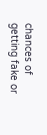chances of getting fake or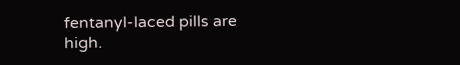fentanyl-laced pills are high.